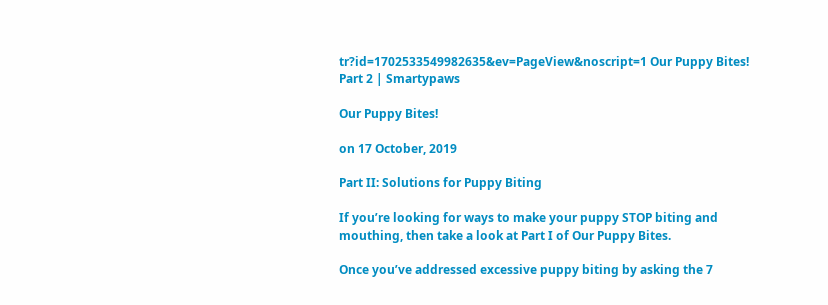tr?id=1702533549982635&ev=PageView&noscript=1 Our Puppy Bites! Part 2 | Smartypaws

Our Puppy Bites!

on 17 October, 2019

Part II: Solutions for Puppy Biting

If you’re looking for ways to make your puppy STOP biting and mouthing, then take a look at Part I of Our Puppy Bites.

Once you’ve addressed excessive puppy biting by asking the 7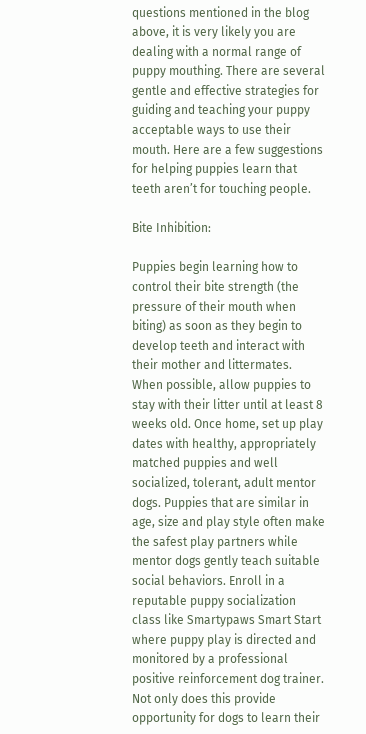questions mentioned in the blog above, it is very likely you are dealing with a normal range of puppy mouthing. There are several gentle and effective strategies for guiding and teaching your puppy acceptable ways to use their mouth. Here are a few suggestions for helping puppies learn that teeth aren’t for touching people.

Bite Inhibition:

Puppies begin learning how to control their bite strength (the pressure of their mouth when biting) as soon as they begin to develop teeth and interact with their mother and littermates. When possible, allow puppies to stay with their litter until at least 8 weeks old. Once home, set up play dates with healthy, appropriately matched puppies and well socialized, tolerant, adult mentor dogs. Puppies that are similar in age, size and play style often make the safest play partners while mentor dogs gently teach suitable social behaviors. Enroll in a reputable puppy socialization class like Smartypaws Smart Start where puppy play is directed and monitored by a professional positive reinforcement dog trainer. Not only does this provide opportunity for dogs to learn their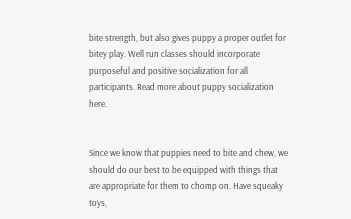bite strength, but also gives puppy a proper outlet for bitey play. Well run classes should incorporate purposeful and positive socialization for all participants. Read more about puppy socialization here.


Since we know that puppies need to bite and chew, we should do our best to be equipped with things that are appropriate for them to chomp on. Have squeaky toys,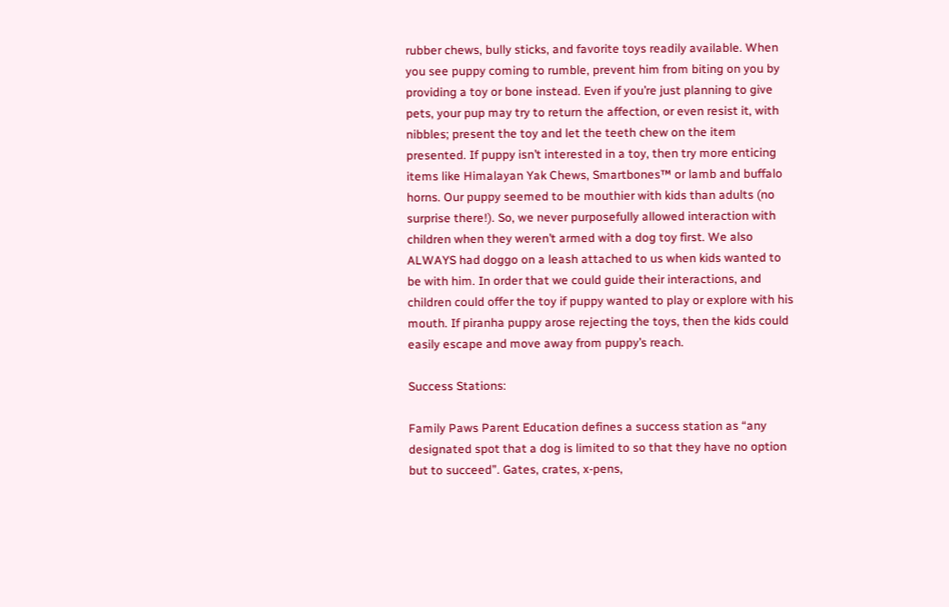rubber chews, bully sticks, and favorite toys readily available. When you see puppy coming to rumble, prevent him from biting on you by providing a toy or bone instead. Even if you’re just planning to give pets, your pup may try to return the affection, or even resist it, with nibbles; present the toy and let the teeth chew on the item presented. If puppy isn’t interested in a toy, then try more enticing items like Himalayan Yak Chews, Smartbones™ or lamb and buffalo horns. Our puppy seemed to be mouthier with kids than adults (no surprise there!). So, we never purposefully allowed interaction with children when they weren’t armed with a dog toy first. We also ALWAYS had doggo on a leash attached to us when kids wanted to be with him. In order that we could guide their interactions, and children could offer the toy if puppy wanted to play or explore with his mouth. If piranha puppy arose rejecting the toys, then the kids could easily escape and move away from puppy’s reach.

Success Stations:

Family Paws Parent Education defines a success station as “any designated spot that a dog is limited to so that they have no option but to succeed”. Gates, crates, x-pens,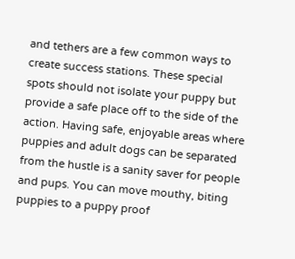and tethers are a few common ways to create success stations. These special spots should not isolate your puppy but provide a safe place off to the side of the action. Having safe, enjoyable areas where puppies and adult dogs can be separated from the hustle is a sanity saver for people and pups. You can move mouthy, biting puppies to a puppy proof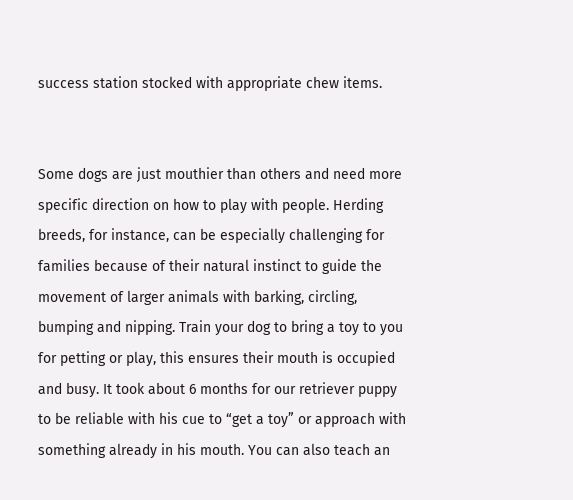success station stocked with appropriate chew items.


Some dogs are just mouthier than others and need more specific direction on how to play with people. Herding breeds, for instance, can be especially challenging for families because of their natural instinct to guide the movement of larger animals with barking, circling, bumping and nipping. Train your dog to bring a toy to you for petting or play, this ensures their mouth is occupied and busy. It took about 6 months for our retriever puppy to be reliable with his cue to “get a toy” or approach with something already in his mouth. You can also teach an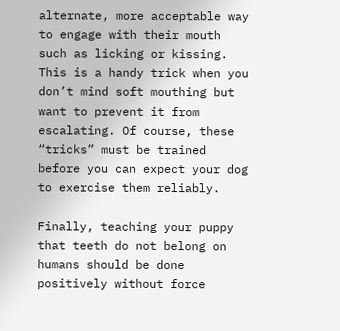alternate, more acceptable way to engage with their mouth such as licking or kissing. This is a handy trick when you don’t mind soft mouthing but want to prevent it from escalating. Of course, these “tricks” must be trained before you can expect your dog to exercise them reliably.

Finally, teaching your puppy that teeth do not belong on humans should be done positively without force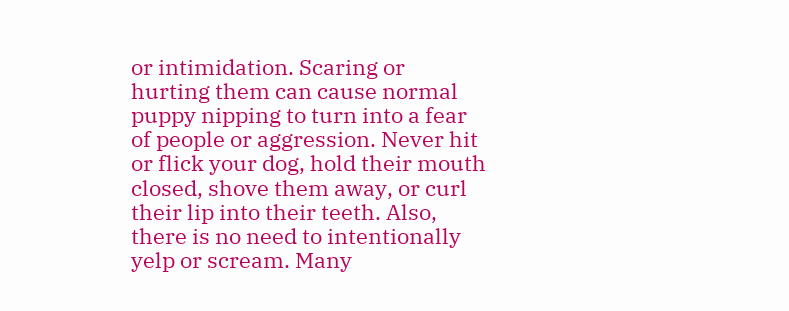or intimidation. Scaring or hurting them can cause normal puppy nipping to turn into a fear of people or aggression. Never hit or flick your dog, hold their mouth closed, shove them away, or curl their lip into their teeth. Also, there is no need to intentionally yelp or scream. Many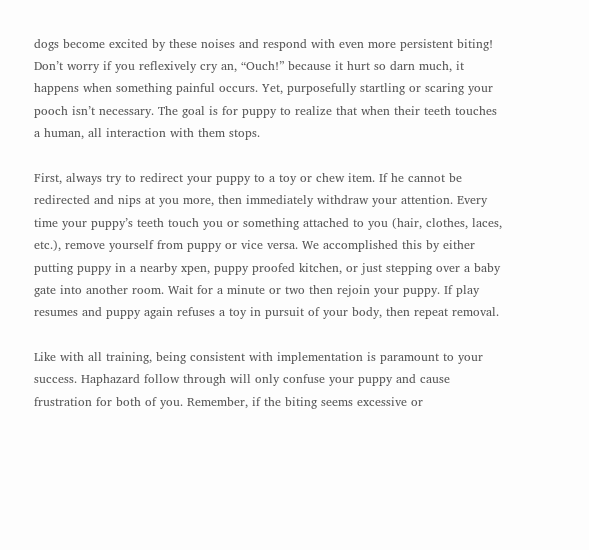dogs become excited by these noises and respond with even more persistent biting! Don’t worry if you reflexively cry an, “Ouch!” because it hurt so darn much, it happens when something painful occurs. Yet, purposefully startling or scaring your pooch isn’t necessary. The goal is for puppy to realize that when their teeth touches a human, all interaction with them stops.

First, always try to redirect your puppy to a toy or chew item. If he cannot be redirected and nips at you more, then immediately withdraw your attention. Every time your puppy’s teeth touch you or something attached to you (hair, clothes, laces, etc.), remove yourself from puppy or vice versa. We accomplished this by either putting puppy in a nearby xpen, puppy proofed kitchen, or just stepping over a baby gate into another room. Wait for a minute or two then rejoin your puppy. If play resumes and puppy again refuses a toy in pursuit of your body, then repeat removal.

Like with all training, being consistent with implementation is paramount to your success. Haphazard follow through will only confuse your puppy and cause frustration for both of you. Remember, if the biting seems excessive or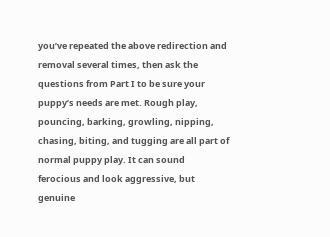you’ve repeated the above redirection and removal several times, then ask the questions from Part I to be sure your puppy’s needs are met. Rough play, pouncing, barking, growling, nipping, chasing, biting, and tugging are all part of normal puppy play. It can sound ferocious and look aggressive, but genuine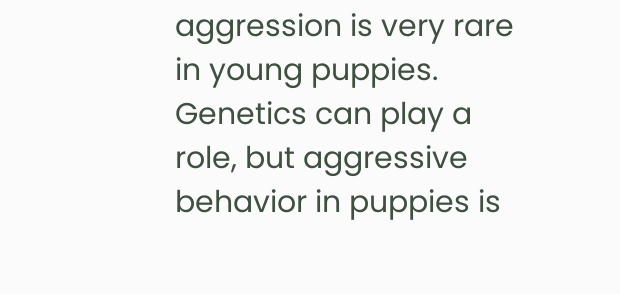aggression is very rare in young puppies. Genetics can play a role, but aggressive behavior in puppies is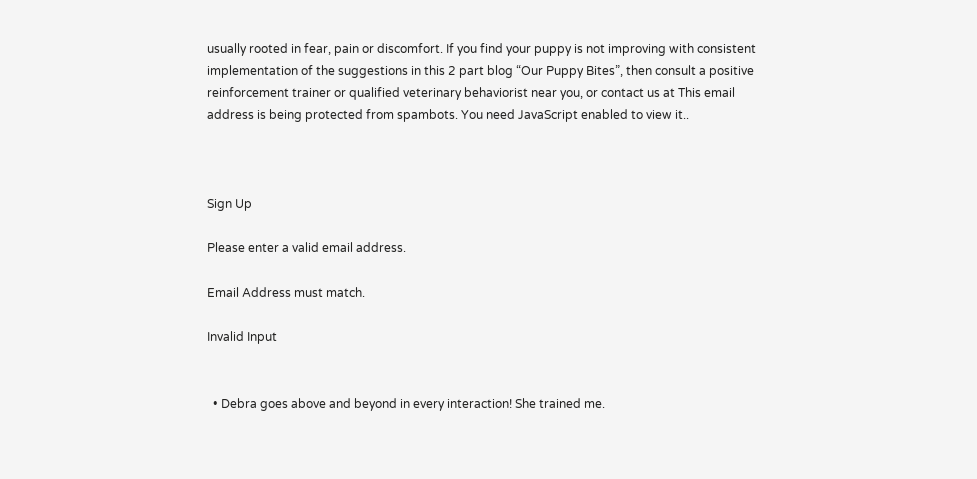usually rooted in fear, pain or discomfort. If you find your puppy is not improving with consistent implementation of the suggestions in this 2 part blog “Our Puppy Bites”, then consult a positive reinforcement trainer or qualified veterinary behaviorist near you, or contact us at This email address is being protected from spambots. You need JavaScript enabled to view it..



Sign Up

Please enter a valid email address.

Email Address must match.

Invalid Input


  • Debra goes above and beyond in every interaction! She trained me.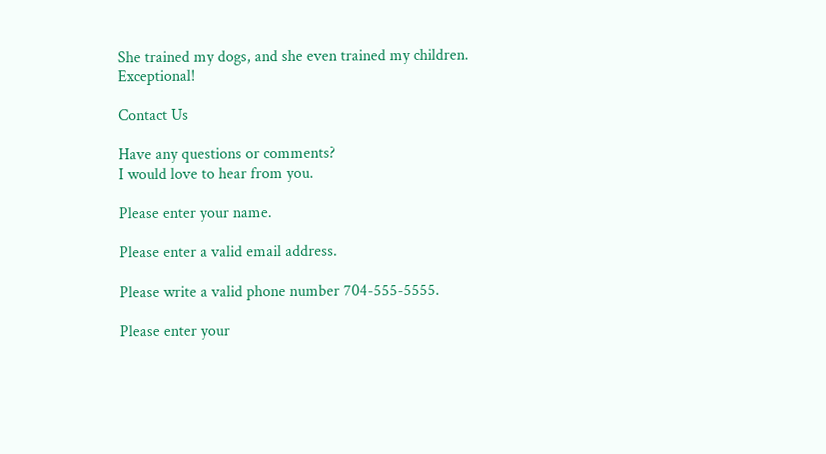She trained my dogs, and she even trained my children. Exceptional!

Contact Us

Have any questions or comments?
I would love to hear from you.

Please enter your name.

Please enter a valid email address.

Please write a valid phone number 704-555-5555.

Please enter your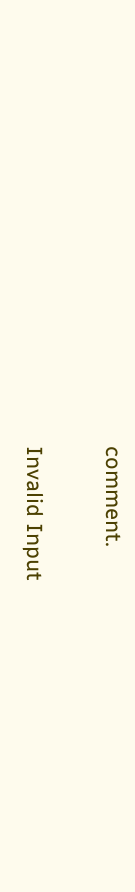comment.

Invalid Input